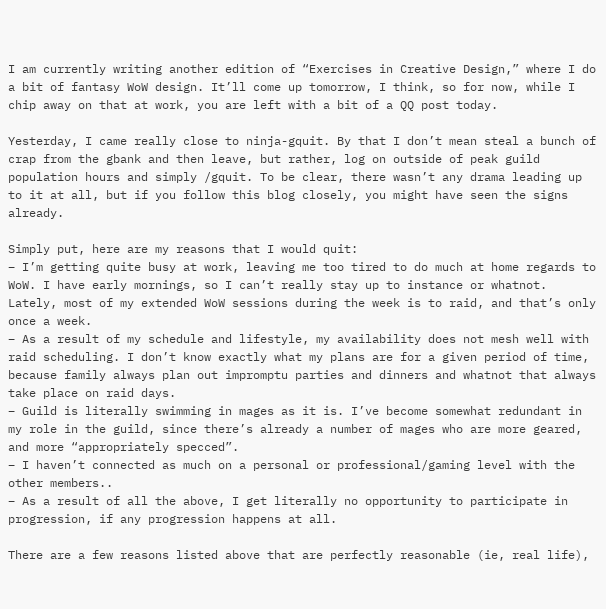I am currently writing another edition of “Exercises in Creative Design,” where I do a bit of fantasy WoW design. It’ll come up tomorrow, I think, so for now, while I chip away on that at work, you are left with a bit of a QQ post today.

Yesterday, I came really close to ninja-gquit. By that I don’t mean steal a bunch of crap from the gbank and then leave, but rather, log on outside of peak guild population hours and simply /gquit. To be clear, there wasn’t any drama leading up to it at all, but if you follow this blog closely, you might have seen the signs already.

Simply put, here are my reasons that I would quit:
– I’m getting quite busy at work, leaving me too tired to do much at home regards to WoW. I have early mornings, so I can’t really stay up to instance or whatnot. Lately, most of my extended WoW sessions during the week is to raid, and that’s only once a week.
– As a result of my schedule and lifestyle, my availability does not mesh well with raid scheduling. I don’t know exactly what my plans are for a given period of time, because family always plan out impromptu parties and dinners and whatnot that always take place on raid days.
– Guild is literally swimming in mages as it is. I’ve become somewhat redundant in my role in the guild, since there’s already a number of mages who are more geared, and more “appropriately specced”.
– I haven’t connected as much on a personal or professional/gaming level with the other members..
– As a result of all the above, I get literally no opportunity to participate in progression, if any progression happens at all.

There are a few reasons listed above that are perfectly reasonable (ie, real life),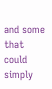and some that could simply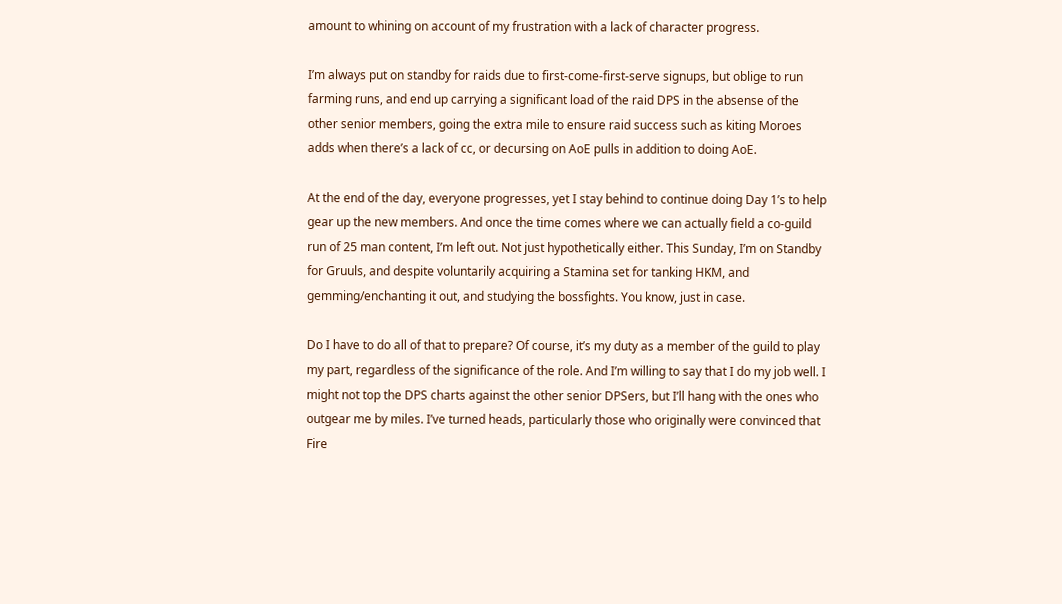amount to whining on account of my frustration with a lack of character progress.

I’m always put on standby for raids due to first-come-first-serve signups, but oblige to run farming runs, and end up carrying a significant load of the raid DPS in the absense of the other senior members, going the extra mile to ensure raid success such as kiting Moroes adds when there’s a lack of cc, or decursing on AoE pulls in addition to doing AoE.

At the end of the day, everyone progresses, yet I stay behind to continue doing Day 1’s to help gear up the new members. And once the time comes where we can actually field a co-guild run of 25 man content, I’m left out. Not just hypothetically either. This Sunday, I’m on Standby for Gruuls, and despite voluntarily acquiring a Stamina set for tanking HKM, and gemming/enchanting it out, and studying the bossfights. You know, just in case.

Do I have to do all of that to prepare? Of course, it’s my duty as a member of the guild to play my part, regardless of the significance of the role. And I’m willing to say that I do my job well. I might not top the DPS charts against the other senior DPSers, but I’ll hang with the ones who outgear me by miles. I’ve turned heads, particularly those who originally were convinced that Fire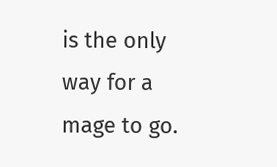is the only way for a mage to go.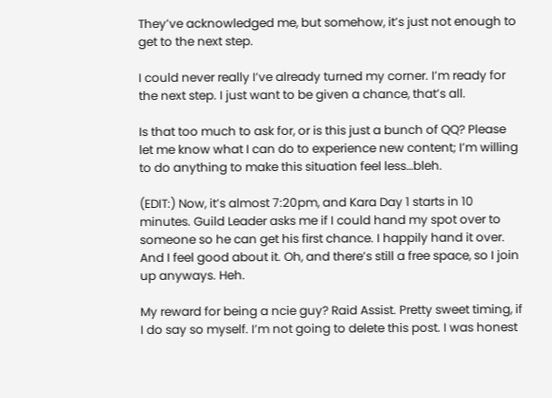They’ve acknowledged me, but somehow, it’s just not enough to get to the next step.

I could never really I’ve already turned my corner. I’m ready for the next step. I just want to be given a chance, that’s all.

Is that too much to ask for, or is this just a bunch of QQ? Please let me know what I can do to experience new content; I’m willing to do anything to make this situation feel less…bleh.

(EDIT:) Now, it’s almost 7:20pm, and Kara Day 1 starts in 10 minutes. Guild Leader asks me if I could hand my spot over to someone so he can get his first chance. I happily hand it over. And I feel good about it. Oh, and there’s still a free space, so I join up anyways. Heh.

My reward for being a ncie guy? Raid Assist. Pretty sweet timing, if I do say so myself. I’m not going to delete this post. I was honest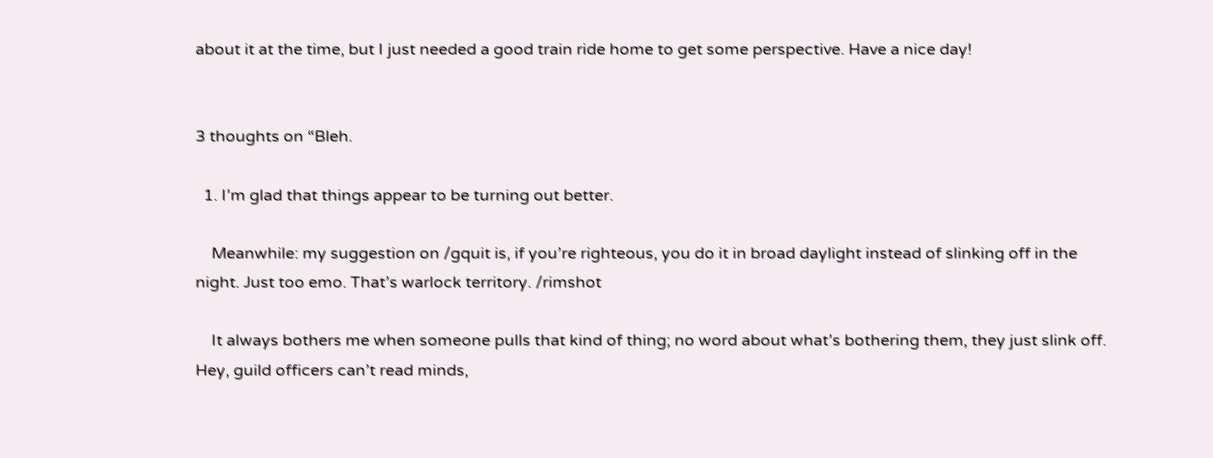about it at the time, but I just needed a good train ride home to get some perspective. Have a nice day!


3 thoughts on “Bleh.

  1. I’m glad that things appear to be turning out better.

    Meanwhile: my suggestion on /gquit is, if you’re righteous, you do it in broad daylight instead of slinking off in the night. Just too emo. That’s warlock territory. /rimshot

    It always bothers me when someone pulls that kind of thing; no word about what’s bothering them, they just slink off. Hey, guild officers can’t read minds,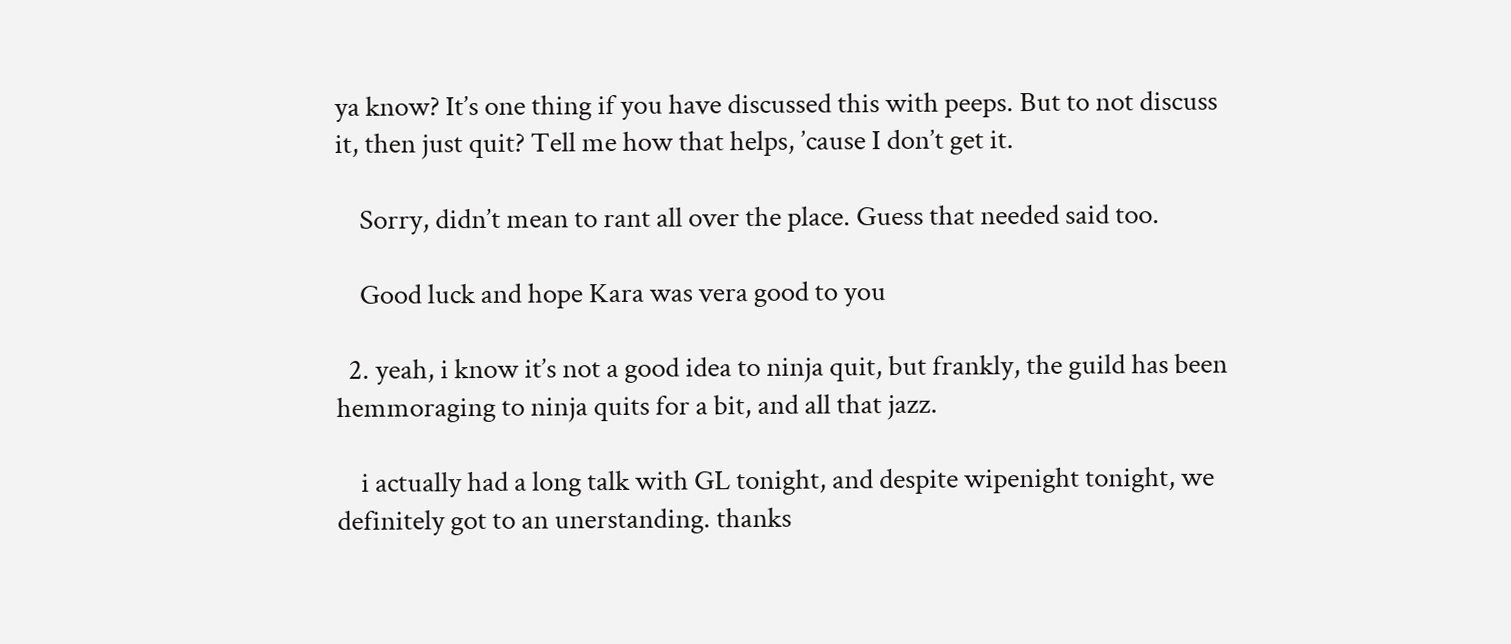ya know? It’s one thing if you have discussed this with peeps. But to not discuss it, then just quit? Tell me how that helps, ’cause I don’t get it.

    Sorry, didn’t mean to rant all over the place. Guess that needed said too.

    Good luck and hope Kara was vera good to you

  2. yeah, i know it’s not a good idea to ninja quit, but frankly, the guild has been hemmoraging to ninja quits for a bit, and all that jazz.

    i actually had a long talk with GL tonight, and despite wipenight tonight, we definitely got to an unerstanding. thanks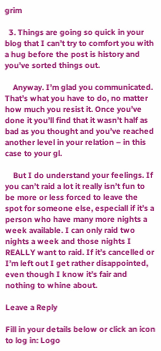grim

  3. Things are going so quick in your blog that I can’t try to comfort you with a hug before the post is history and you’ve sorted things out.

    Anyway. I’m glad you communicated. That’s what you have to do, no matter how much you resist it. Once you’ve done it you’ll find that it wasn’t half as bad as you thought and you’ve reached another level in your relation – in this case to your gl.

    But I do understand your feelings. If you can’t raid a lot it really isn’t fun to be more or less forced to leave the spot for someone else, especiall if it’s a person who have many more nights a week available. I can only raid two nights a week and those nights I REALLY want to raid. If it’s cancelled or I’m left out I get rather disappointed, even though I know it’s fair and nothing to whine about.

Leave a Reply

Fill in your details below or click an icon to log in: Logo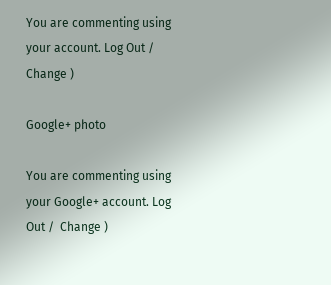You are commenting using your account. Log Out /  Change )

Google+ photo

You are commenting using your Google+ account. Log Out /  Change )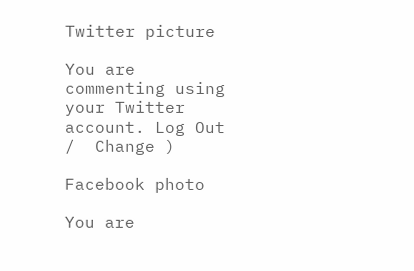Twitter picture

You are commenting using your Twitter account. Log Out /  Change )

Facebook photo

You are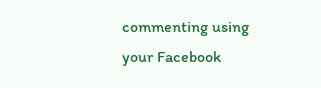commenting using your Facebook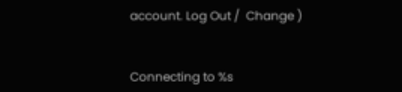account. Log Out /  Change )


Connecting to %s